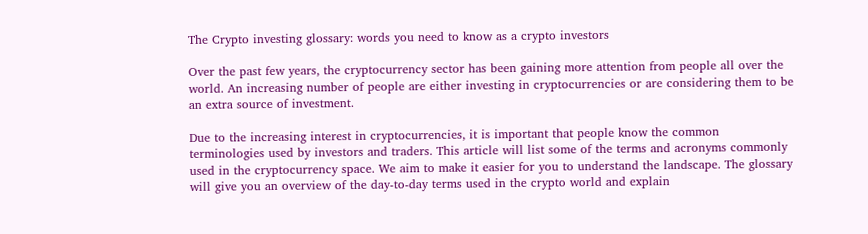The Crypto investing glossary: words you need to know as a crypto investors

Over the past few years, the cryptocurrency sector has been gaining more attention from people all over the world. An increasing number of people are either investing in cryptocurrencies or are considering them to be an extra source of investment.

Due to the increasing interest in cryptocurrencies, it is important that people know the common terminologies used by investors and traders. This article will list some of the terms and acronyms commonly used in the cryptocurrency space. We aim to make it easier for you to understand the landscape. The glossary will give you an overview of the day-to-day terms used in the crypto world and explain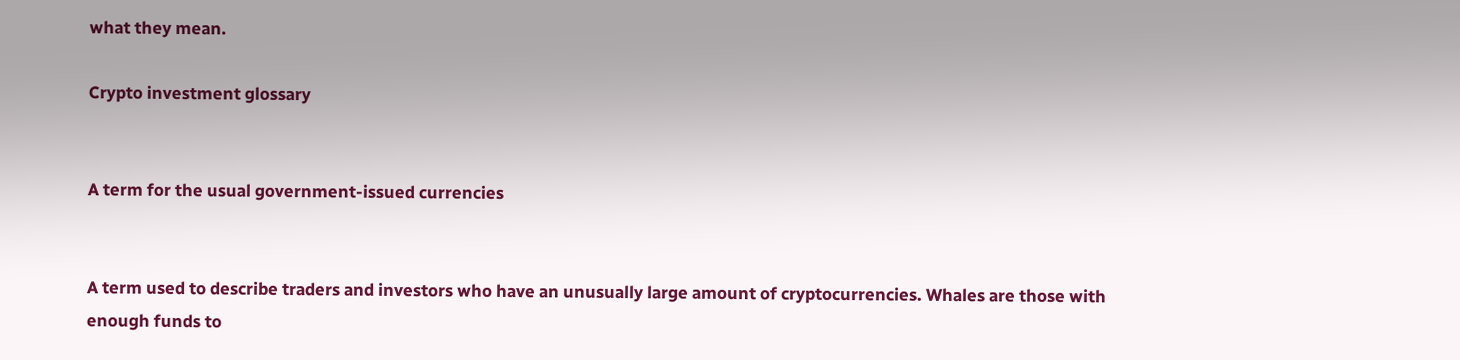what they mean.

Crypto investment glossary


A term for the usual government-issued currencies


A term used to describe traders and investors who have an unusually large amount of cryptocurrencies. Whales are those with enough funds to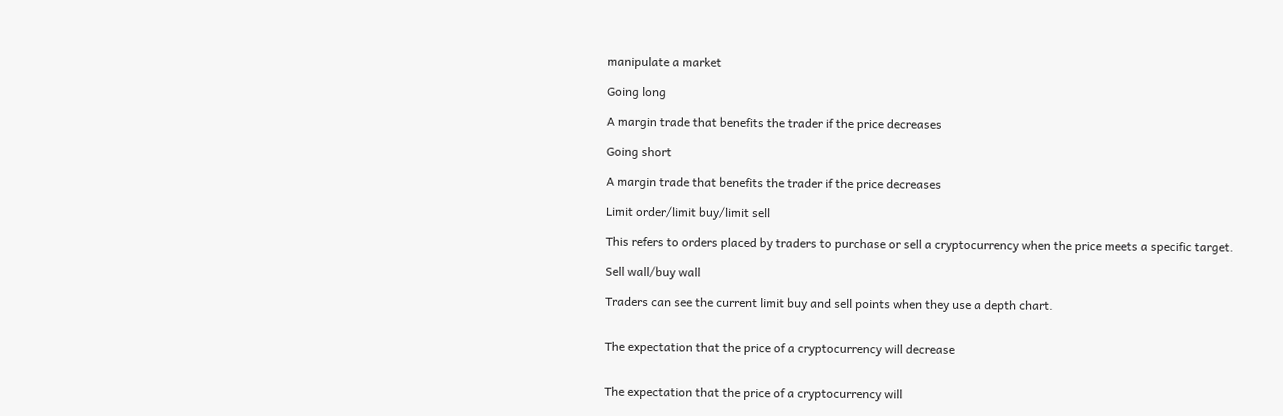manipulate a market

Going long

A margin trade that benefits the trader if the price decreases

Going short

A margin trade that benefits the trader if the price decreases

Limit order/limit buy/limit sell

This refers to orders placed by traders to purchase or sell a cryptocurrency when the price meets a specific target.

Sell wall/buy wall

Traders can see the current limit buy and sell points when they use a depth chart.


The expectation that the price of a cryptocurrency will decrease


The expectation that the price of a cryptocurrency will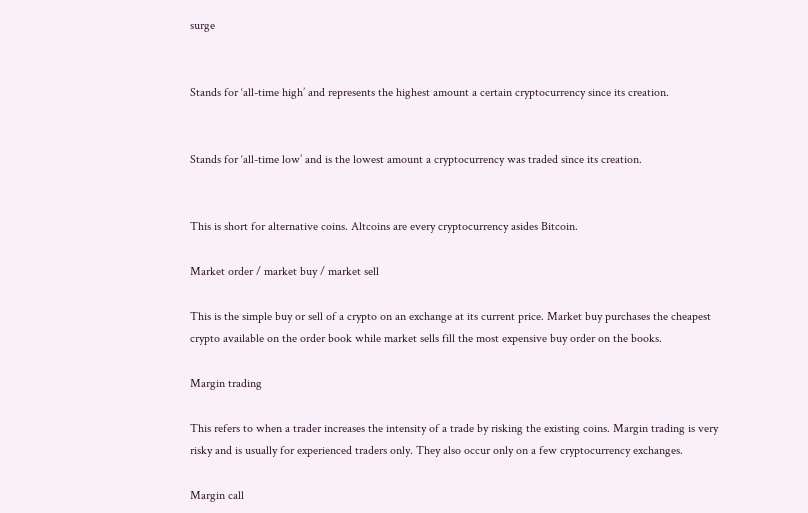surge


Stands for ‘all-time high’ and represents the highest amount a certain cryptocurrency since its creation.


Stands for ‘all-time low’ and is the lowest amount a cryptocurrency was traded since its creation.


This is short for alternative coins. Altcoins are every cryptocurrency asides Bitcoin.

Market order / market buy / market sell

This is the simple buy or sell of a crypto on an exchange at its current price. Market buy purchases the cheapest crypto available on the order book while market sells fill the most expensive buy order on the books.

Margin trading

This refers to when a trader increases the intensity of a trade by risking the existing coins. Margin trading is very risky and is usually for experienced traders only. They also occur only on a few cryptocurrency exchanges.

Margin call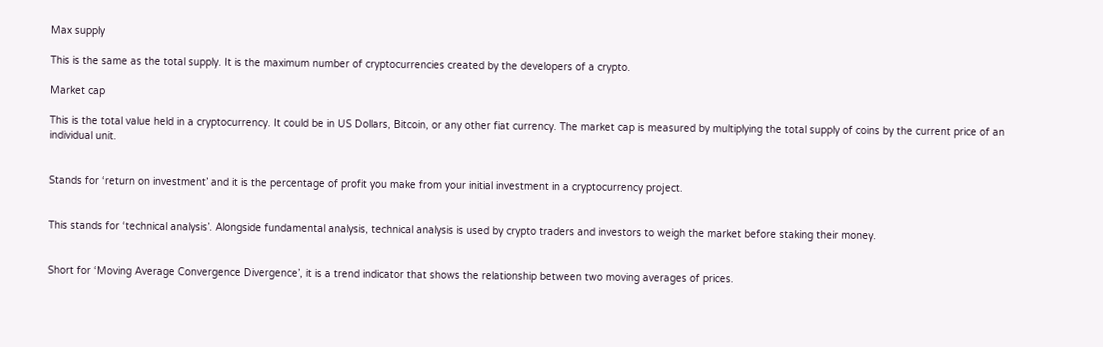Max supply

This is the same as the total supply. It is the maximum number of cryptocurrencies created by the developers of a crypto.

Market cap

This is the total value held in a cryptocurrency. It could be in US Dollars, Bitcoin, or any other fiat currency. The market cap is measured by multiplying the total supply of coins by the current price of an individual unit.


Stands for ‘return on investment’ and it is the percentage of profit you make from your initial investment in a cryptocurrency project.


This stands for ‘technical analysis’. Alongside fundamental analysis, technical analysis is used by crypto traders and investors to weigh the market before staking their money.


Short for ‘Moving Average Convergence Divergence’, it is a trend indicator that shows the relationship between two moving averages of prices.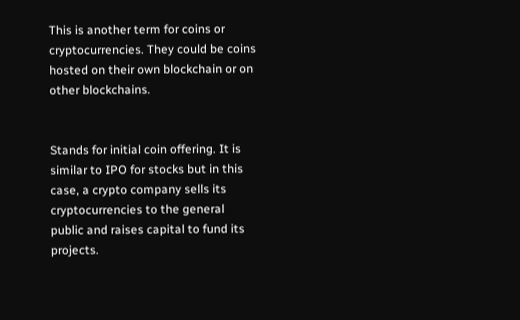This is another term for coins or cryptocurrencies. They could be coins hosted on their own blockchain or on other blockchains.


Stands for initial coin offering. It is similar to IPO for stocks but in this case, a crypto company sells its cryptocurrencies to the general public and raises capital to fund its projects.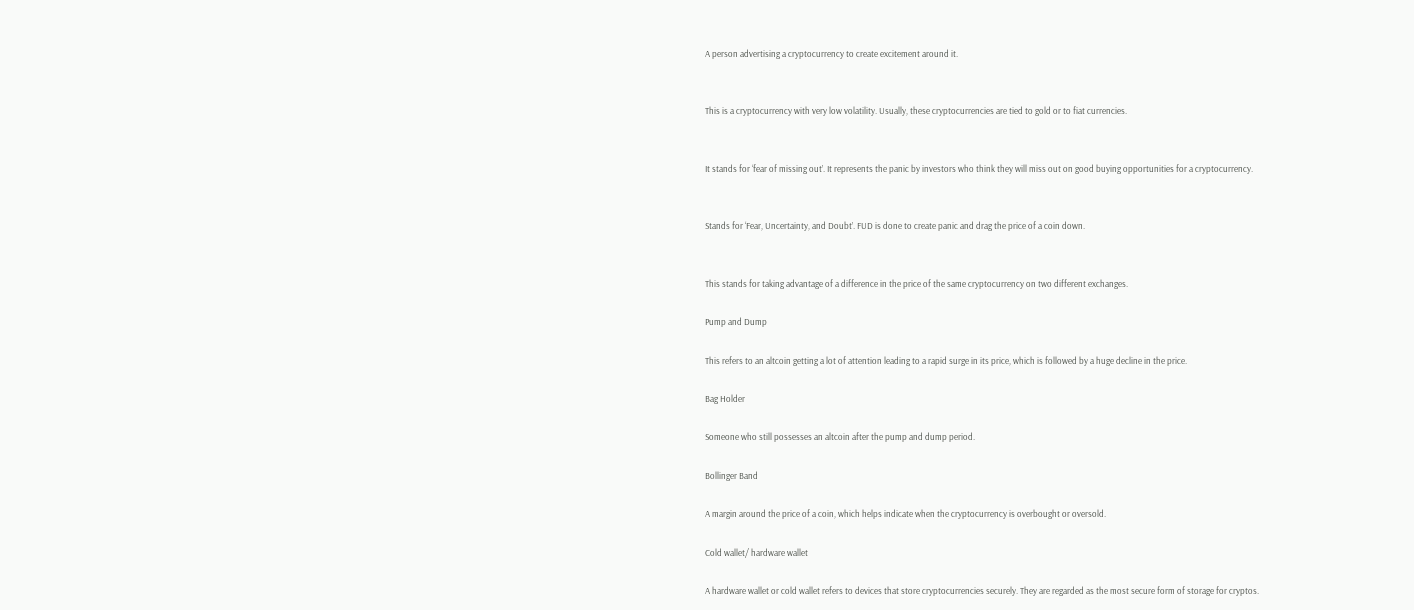A person advertising a cryptocurrency to create excitement around it.


This is a cryptocurrency with very low volatility. Usually, these cryptocurrencies are tied to gold or to fiat currencies.


It stands for ‘fear of missing out’. It represents the panic by investors who think they will miss out on good buying opportunities for a cryptocurrency.


Stands for ‘Fear, Uncertainty, and Doubt’. FUD is done to create panic and drag the price of a coin down.


This stands for taking advantage of a difference in the price of the same cryptocurrency on two different exchanges.

Pump and Dump

This refers to an altcoin getting a lot of attention leading to a rapid surge in its price, which is followed by a huge decline in the price.

Bag Holder

Someone who still possesses an altcoin after the pump and dump period.

Bollinger Band

A margin around the price of a coin, which helps indicate when the cryptocurrency is overbought or oversold.

Cold wallet/ hardware wallet

A hardware wallet or cold wallet refers to devices that store cryptocurrencies securely. They are regarded as the most secure form of storage for cryptos.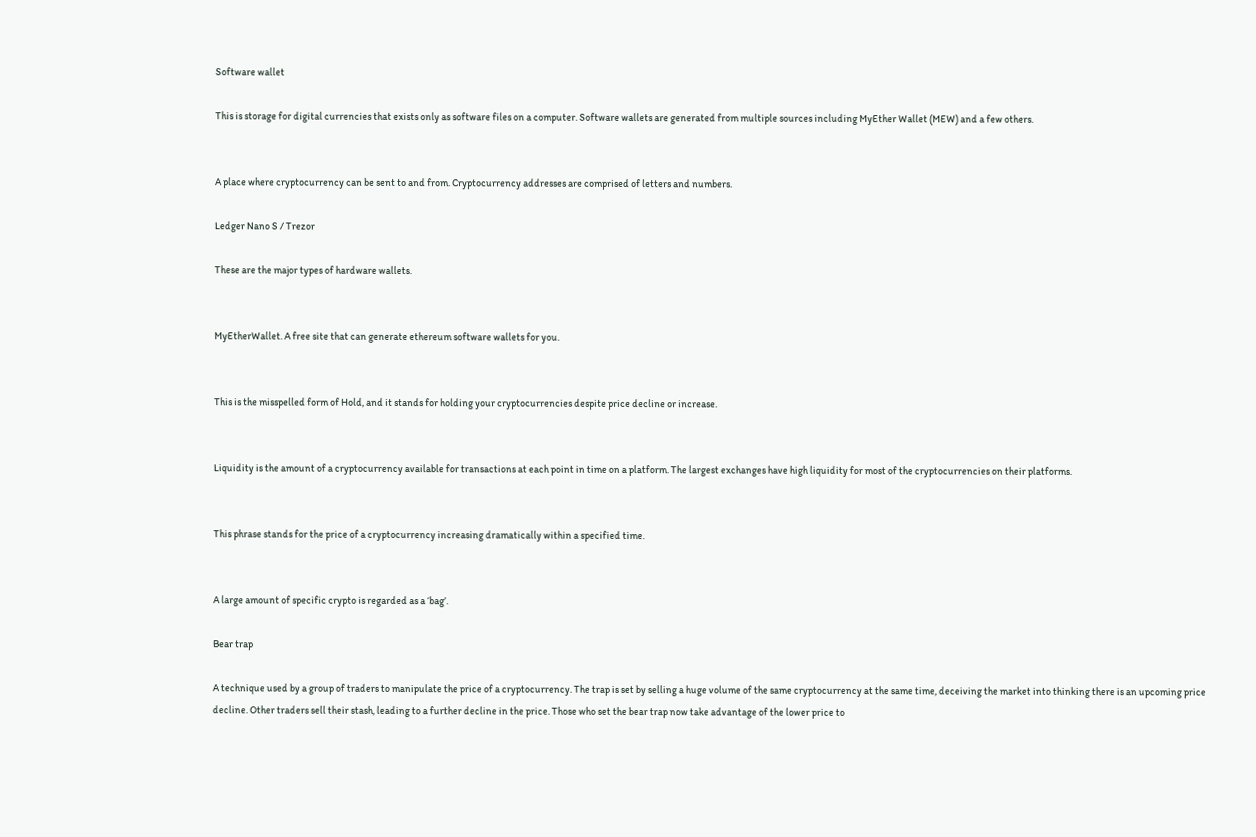Software wallet

This is storage for digital currencies that exists only as software files on a computer. Software wallets are generated from multiple sources including MyEther Wallet (MEW) and a few others.


A place where cryptocurrency can be sent to and from. Cryptocurrency addresses are comprised of letters and numbers.

Ledger Nano S / Trezor

These are the major types of hardware wallets.


MyEtherWallet. A free site that can generate ethereum software wallets for you.


This is the misspelled form of Hold, and it stands for holding your cryptocurrencies despite price decline or increase.


Liquidity is the amount of a cryptocurrency available for transactions at each point in time on a platform. The largest exchanges have high liquidity for most of the cryptocurrencies on their platforms.


This phrase stands for the price of a cryptocurrency increasing dramatically within a specified time.


A large amount of specific crypto is regarded as a ‘bag’.

Bear trap

A technique used by a group of traders to manipulate the price of a cryptocurrency. The trap is set by selling a huge volume of the same cryptocurrency at the same time, deceiving the market into thinking there is an upcoming price decline. Other traders sell their stash, leading to a further decline in the price. Those who set the bear trap now take advantage of the lower price to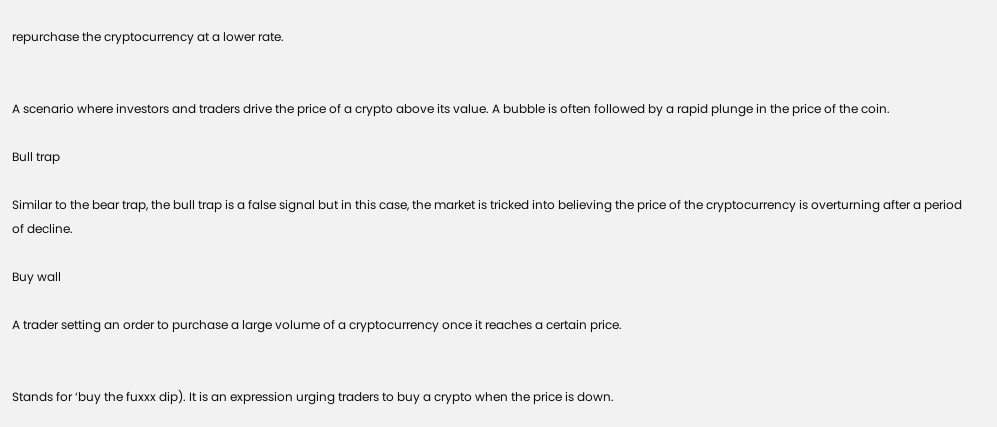repurchase the cryptocurrency at a lower rate.


A scenario where investors and traders drive the price of a crypto above its value. A bubble is often followed by a rapid plunge in the price of the coin.

Bull trap

Similar to the bear trap, the bull trap is a false signal but in this case, the market is tricked into believing the price of the cryptocurrency is overturning after a period of decline.

Buy wall

A trader setting an order to purchase a large volume of a cryptocurrency once it reaches a certain price.


Stands for ‘buy the fuxxx dip). It is an expression urging traders to buy a crypto when the price is down.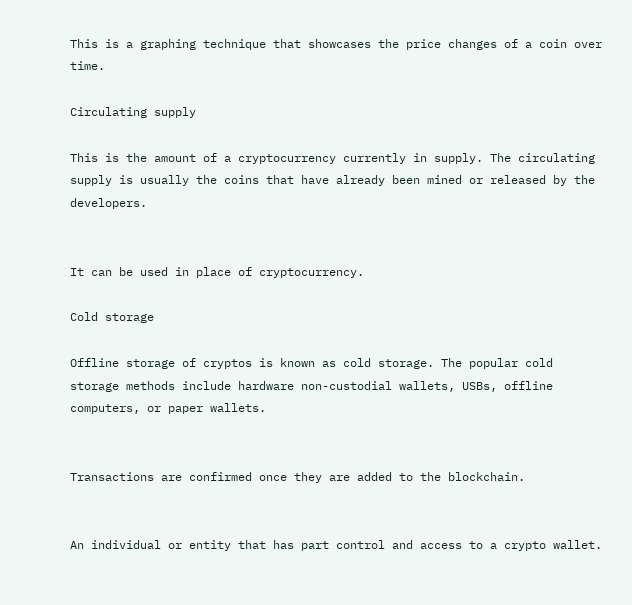This is a graphing technique that showcases the price changes of a coin over time.

Circulating supply

This is the amount of a cryptocurrency currently in supply. The circulating supply is usually the coins that have already been mined or released by the developers.


It can be used in place of cryptocurrency.

Cold storage

Offline storage of cryptos is known as cold storage. The popular cold storage methods include hardware non-custodial wallets, USBs, offline computers, or paper wallets.


Transactions are confirmed once they are added to the blockchain.


An individual or entity that has part control and access to a crypto wallet.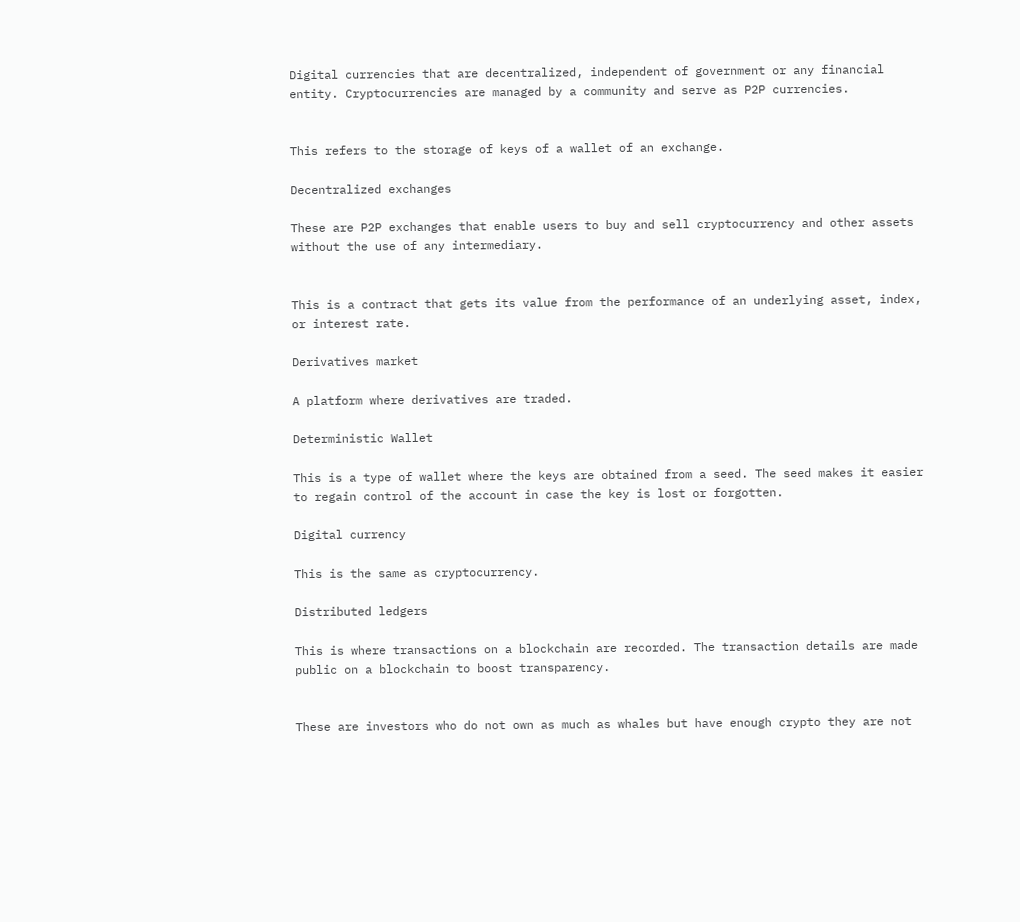Digital currencies that are decentralized, independent of government or any financial entity. Cryptocurrencies are managed by a community and serve as P2P currencies.


This refers to the storage of keys of a wallet of an exchange.

Decentralized exchanges

These are P2P exchanges that enable users to buy and sell cryptocurrency and other assets without the use of any intermediary.


This is a contract that gets its value from the performance of an underlying asset, index, or interest rate.

Derivatives market

A platform where derivatives are traded.

Deterministic Wallet

This is a type of wallet where the keys are obtained from a seed. The seed makes it easier to regain control of the account in case the key is lost or forgotten.

Digital currency

This is the same as cryptocurrency.

Distributed ledgers

This is where transactions on a blockchain are recorded. The transaction details are made public on a blockchain to boost transparency.


These are investors who do not own as much as whales but have enough crypto they are not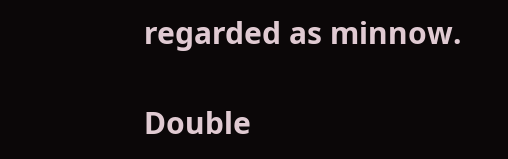regarded as minnow.

Double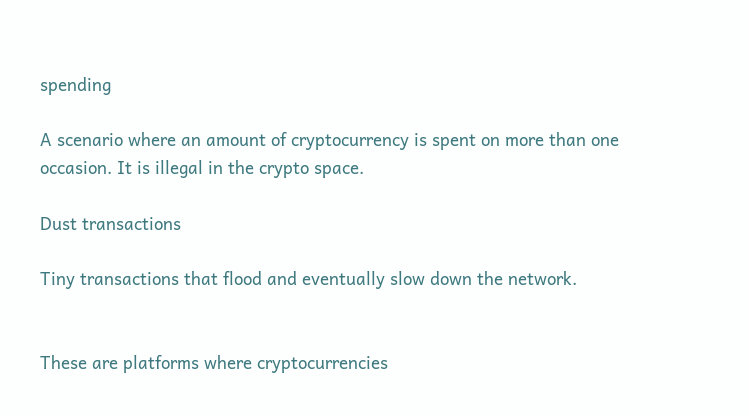spending

A scenario where an amount of cryptocurrency is spent on more than one occasion. It is illegal in the crypto space.

Dust transactions

Tiny transactions that flood and eventually slow down the network.


These are platforms where cryptocurrencies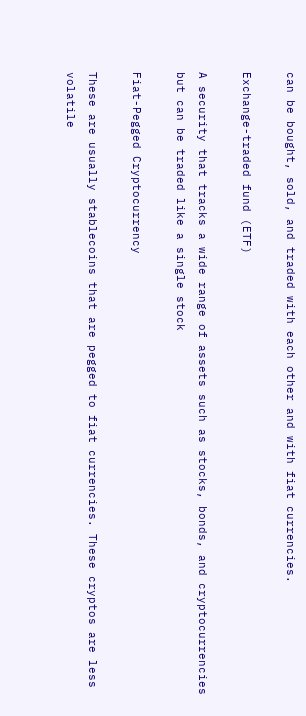can be bought, sold, and traded with each other and with fiat currencies.

Exchange-traded fund (ETF)

A security that tracks a wide range of assets such as stocks, bonds, and cryptocurrencies but can be traded like a single stock

Fiat-Pegged Cryptocurrency

These are usually stablecoins that are pegged to fiat currencies. These cryptos are less volatile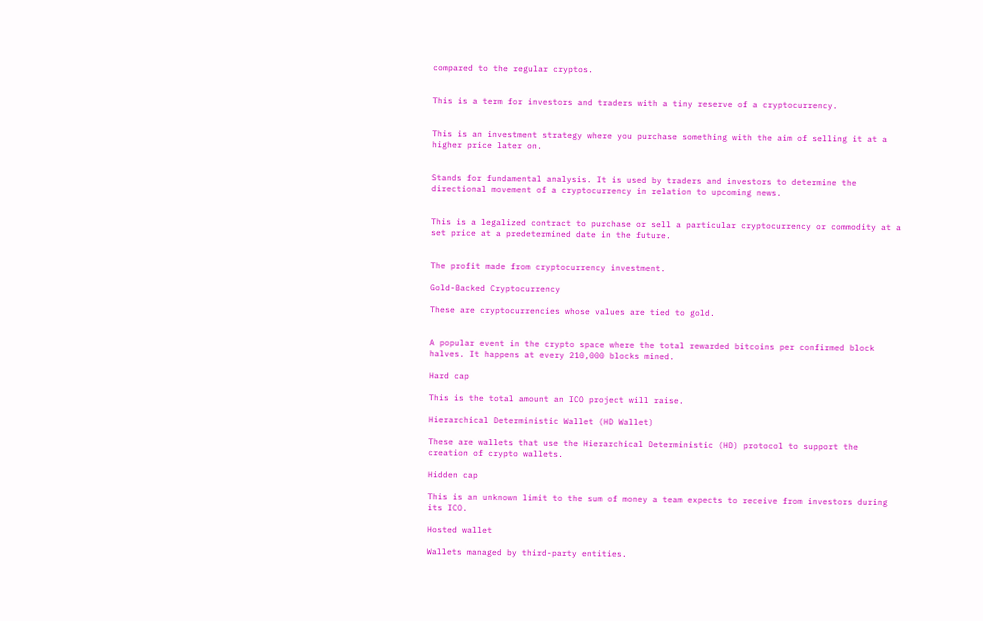compared to the regular cryptos.


This is a term for investors and traders with a tiny reserve of a cryptocurrency.


This is an investment strategy where you purchase something with the aim of selling it at a higher price later on.


Stands for fundamental analysis. It is used by traders and investors to determine the directional movement of a cryptocurrency in relation to upcoming news.


This is a legalized contract to purchase or sell a particular cryptocurrency or commodity at a set price at a predetermined date in the future.


The profit made from cryptocurrency investment.

Gold-Backed Cryptocurrency

These are cryptocurrencies whose values are tied to gold.


A popular event in the crypto space where the total rewarded bitcoins per confirmed block halves. It happens at every 210,000 blocks mined.

Hard cap

This is the total amount an ICO project will raise.

Hierarchical Deterministic Wallet (HD Wallet)

These are wallets that use the Hierarchical Deterministic (HD) protocol to support the creation of crypto wallets.

Hidden cap

This is an unknown limit to the sum of money a team expects to receive from investors during its ICO.

Hosted wallet

Wallets managed by third-party entities.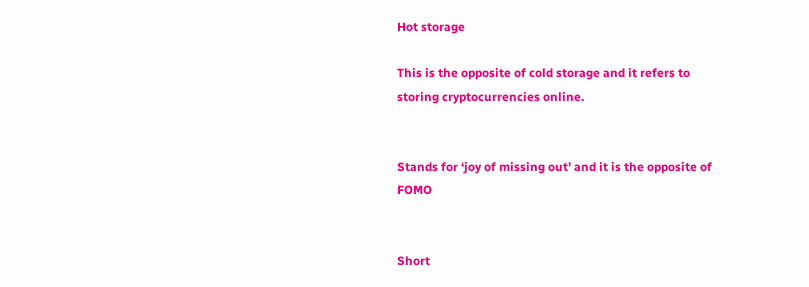Hot storage

This is the opposite of cold storage and it refers to storing cryptocurrencies online.


Stands for ‘joy of missing out’ and it is the opposite of FOMO


Short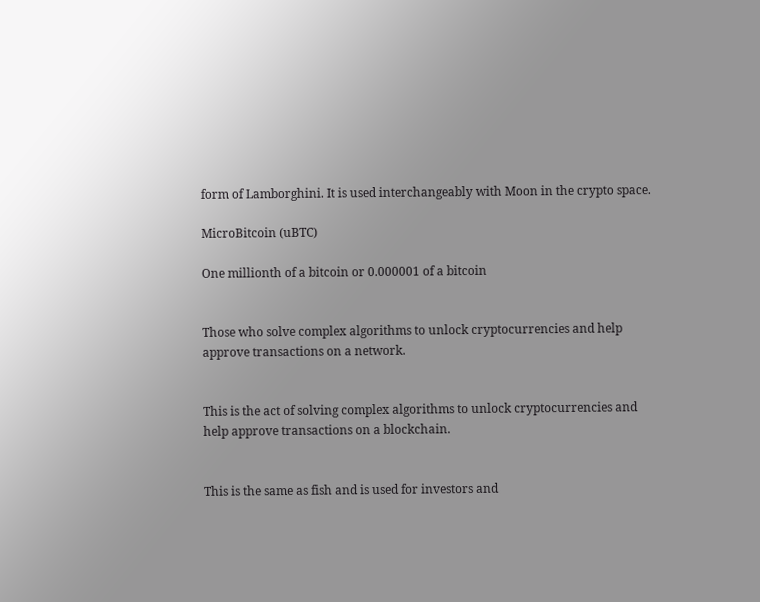form of Lamborghini. It is used interchangeably with Moon in the crypto space.

MicroBitcoin (uBTC)

One millionth of a bitcoin or 0.000001 of a bitcoin


Those who solve complex algorithms to unlock cryptocurrencies and help approve transactions on a network.


This is the act of solving complex algorithms to unlock cryptocurrencies and help approve transactions on a blockchain.


This is the same as fish and is used for investors and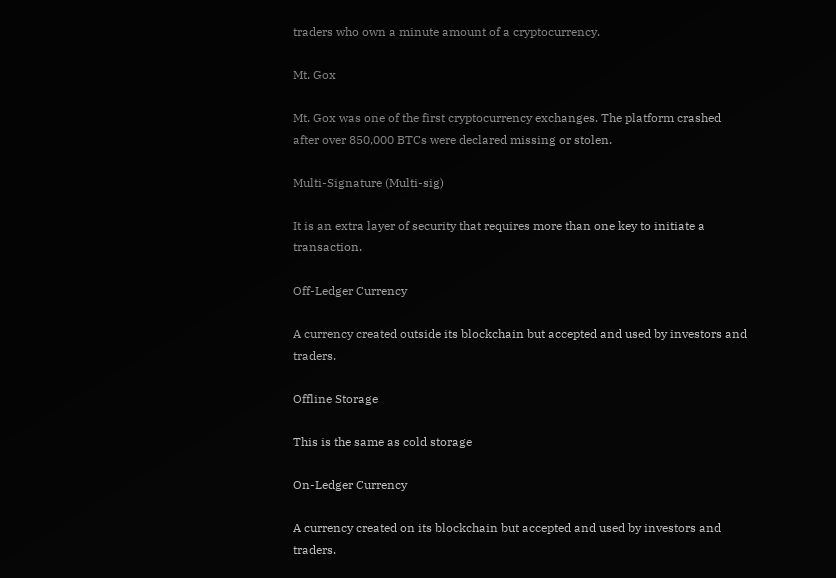traders who own a minute amount of a cryptocurrency.

Mt. Gox

Mt. Gox was one of the first cryptocurrency exchanges. The platform crashed after over 850,000 BTCs were declared missing or stolen.

Multi-Signature (Multi-sig)

It is an extra layer of security that requires more than one key to initiate a transaction.

Off-Ledger Currency

A currency created outside its blockchain but accepted and used by investors and traders.

Offline Storage

This is the same as cold storage

On-Ledger Currency

A currency created on its blockchain but accepted and used by investors and traders.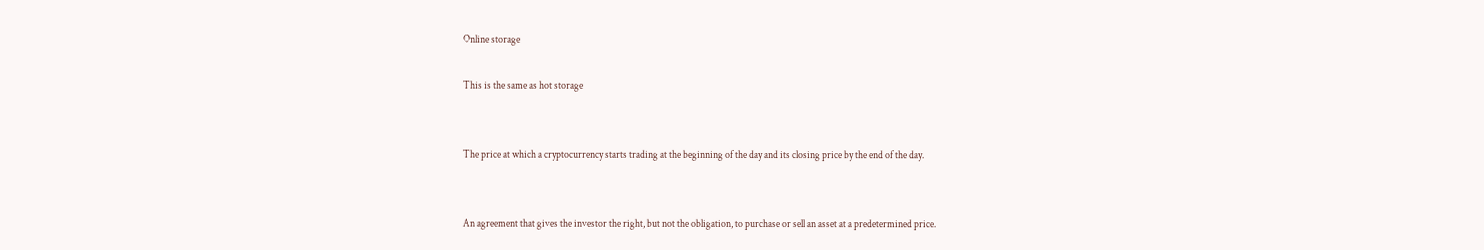Online storage

This is the same as hot storage


The price at which a cryptocurrency starts trading at the beginning of the day and its closing price by the end of the day.


An agreement that gives the investor the right, but not the obligation, to purchase or sell an asset at a predetermined price.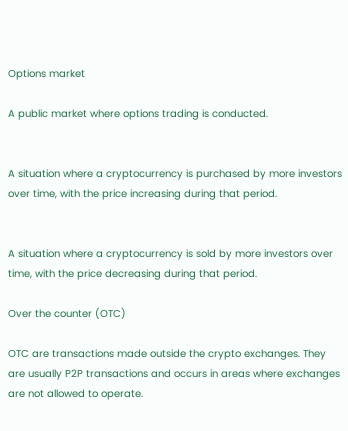Options market

A public market where options trading is conducted.


A situation where a cryptocurrency is purchased by more investors over time, with the price increasing during that period.


A situation where a cryptocurrency is sold by more investors over time, with the price decreasing during that period.

Over the counter (OTC)

OTC are transactions made outside the crypto exchanges. They are usually P2P transactions and occurs in areas where exchanges are not allowed to operate.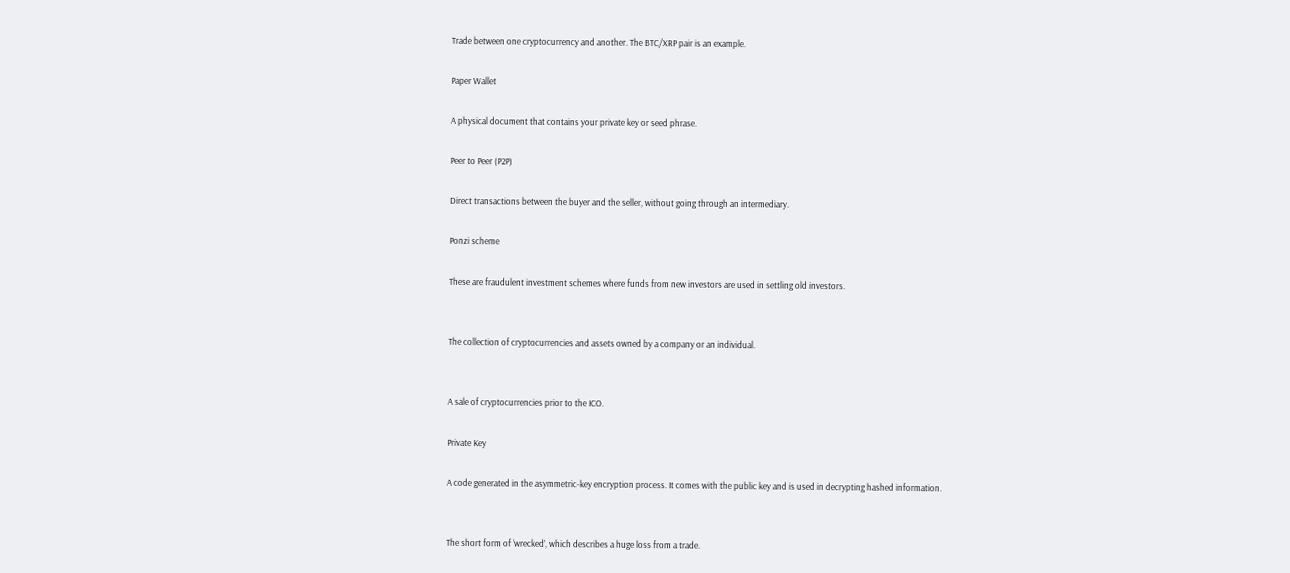Trade between one cryptocurrency and another. The BTC/XRP pair is an example.

Paper Wallet

A physical document that contains your private key or seed phrase.

Peer to Peer (P2P)

Direct transactions between the buyer and the seller, without going through an intermediary.

Ponzi scheme

These are fraudulent investment schemes where funds from new investors are used in settling old investors.


The collection of cryptocurrencies and assets owned by a company or an individual.


A sale of cryptocurrencies prior to the ICO.

Private Key

A code generated in the asymmetric-key encryption process. It comes with the public key and is used in decrypting hashed information.


The short form of ‘wrecked’, which describes a huge loss from a trade.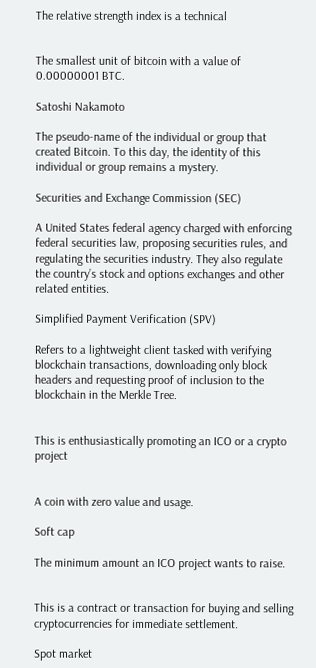The relative strength index is a technical


The smallest unit of bitcoin with a value of 0.00000001 BTC.

Satoshi Nakamoto

The pseudo-name of the individual or group that created Bitcoin. To this day, the identity of this individual or group remains a mystery.

Securities and Exchange Commission (SEC)

A United States federal agency charged with enforcing federal securities law, proposing securities rules, and regulating the securities industry. They also regulate the country’s stock and options exchanges and other related entities.

Simplified Payment Verification (SPV)

Refers to a lightweight client tasked with verifying blockchain transactions, downloading only block headers and requesting proof of inclusion to the blockchain in the Merkle Tree.


This is enthusiastically promoting an ICO or a crypto project


A coin with zero value and usage.

Soft cap

The minimum amount an ICO project wants to raise.


This is a contract or transaction for buying and selling cryptocurrencies for immediate settlement.

Spot market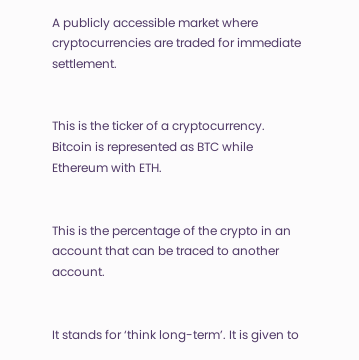A publicly accessible market where cryptocurrencies are traded for immediate settlement.


This is the ticker of a cryptocurrency. Bitcoin is represented as BTC while Ethereum with ETH.


This is the percentage of the crypto in an account that can be traced to another account.


It stands for ‘think long-term’. It is given to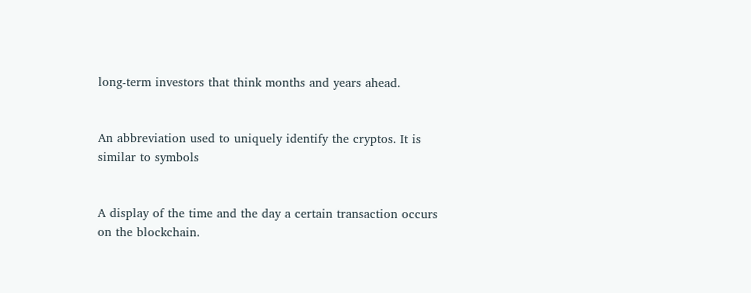long-term investors that think months and years ahead.


An abbreviation used to uniquely identify the cryptos. It is similar to symbols


A display of the time and the day a certain transaction occurs on the blockchain.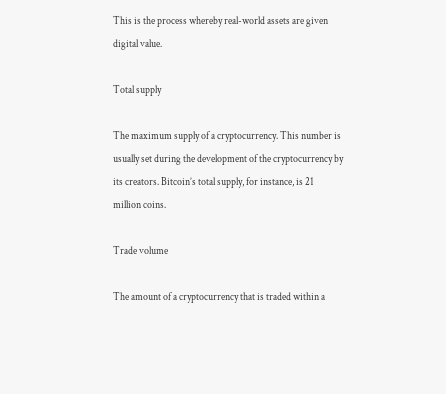This is the process whereby real-world assets are given digital value.

Total supply

The maximum supply of a cryptocurrency. This number is usually set during the development of the cryptocurrency by its creators. Bitcoin’s total supply, for instance, is 21 million coins.

Trade volume

The amount of a cryptocurrency that is traded within a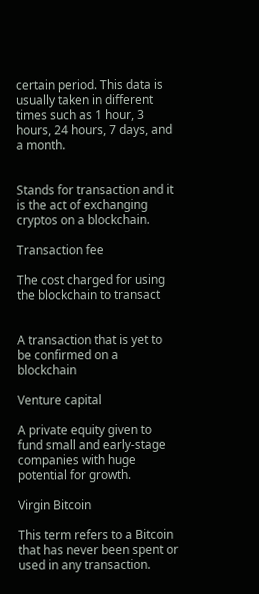certain period. This data is usually taken in different times such as 1 hour, 3 hours, 24 hours, 7 days, and a month.


Stands for transaction and it is the act of exchanging cryptos on a blockchain.

Transaction fee

The cost charged for using the blockchain to transact


A transaction that is yet to be confirmed on a blockchain

Venture capital

A private equity given to fund small and early-stage companies with huge potential for growth.

Virgin Bitcoin

This term refers to a Bitcoin that has never been spent or used in any transaction.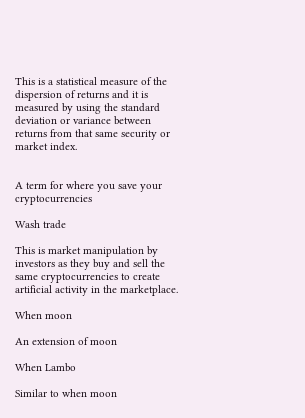This is a statistical measure of the dispersion of returns and it is measured by using the standard deviation or variance between returns from that same security or market index.


A term for where you save your cryptocurrencies

Wash trade

This is market manipulation by investors as they buy and sell the same cryptocurrencies to create artificial activity in the marketplace.

When moon

An extension of moon

When Lambo

Similar to when moon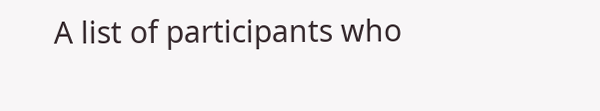A list of participants who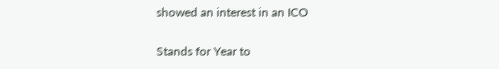showed an interest in an ICO


Stands for Year to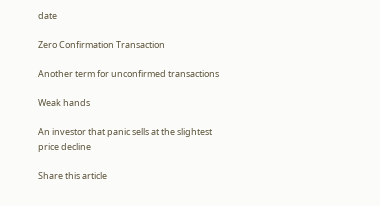date

Zero Confirmation Transaction

Another term for unconfirmed transactions

Weak hands

An investor that panic sells at the slightest price decline

Share this article